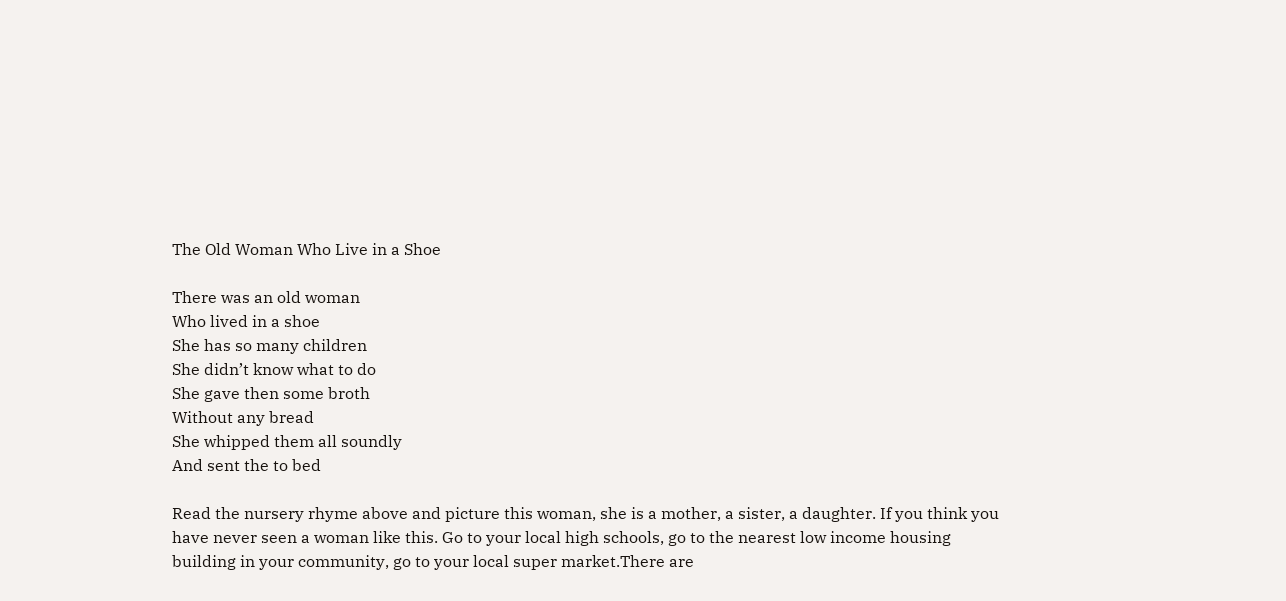The Old Woman Who Live in a Shoe

There was an old woman
Who lived in a shoe
She has so many children
She didn’t know what to do
She gave then some broth
Without any bread
She whipped them all soundly
And sent the to bed

Read the nursery rhyme above and picture this woman, she is a mother, a sister, a daughter. If you think you have never seen a woman like this. Go to your local high schools, go to the nearest low income housing building in your community, go to your local super market.There are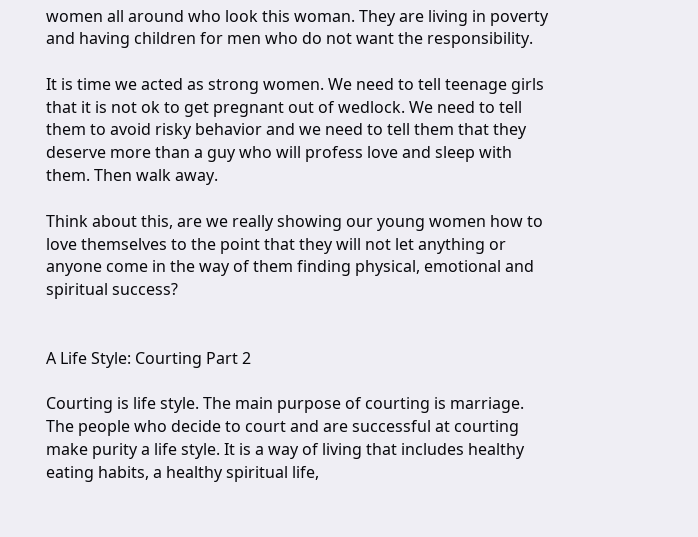women all around who look this woman. They are living in poverty and having children for men who do not want the responsibility.

It is time we acted as strong women. We need to tell teenage girls that it is not ok to get pregnant out of wedlock. We need to tell them to avoid risky behavior and we need to tell them that they deserve more than a guy who will profess love and sleep with them. Then walk away.

Think about this, are we really showing our young women how to love themselves to the point that they will not let anything or anyone come in the way of them finding physical, emotional and spiritual success?


A Life Style: Courting Part 2

Courting is life style. The main purpose of courting is marriage. The people who decide to court and are successful at courting make purity a life style. It is a way of living that includes healthy eating habits, a healthy spiritual life,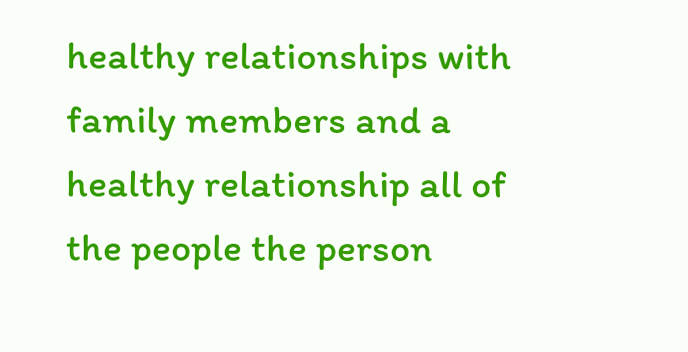healthy relationships with family members and a healthy relationship all of the people the person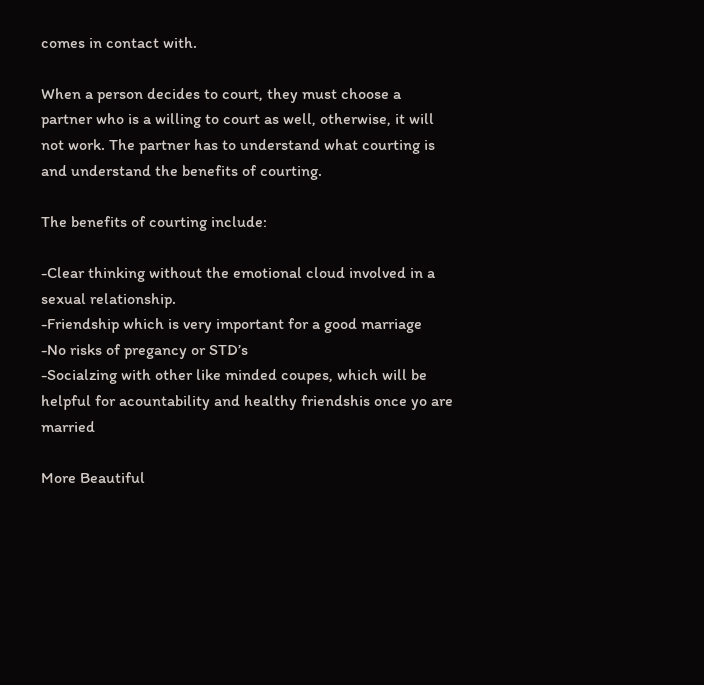comes in contact with.

When a person decides to court, they must choose a partner who is a willing to court as well, otherwise, it will not work. The partner has to understand what courting is and understand the benefits of courting.

The benefits of courting include:

-Clear thinking without the emotional cloud involved in a sexual relationship.
-Friendship which is very important for a good marriage
-No risks of pregancy or STD’s
-Socialzing with other like minded coupes, which will be helpful for acountability and healthy friendshis once yo are married

More Beautiful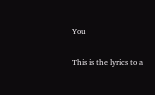You

This is the lyrics to a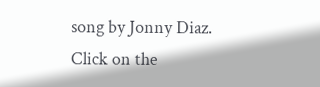song by Jonny Diaz. Click on the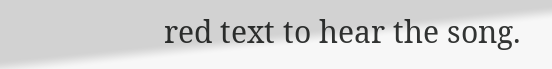red text to hear the song.